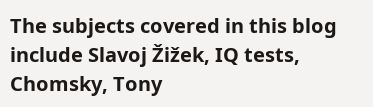The subjects covered in this blog include Slavoj Žižek, IQ tests, Chomsky, Tony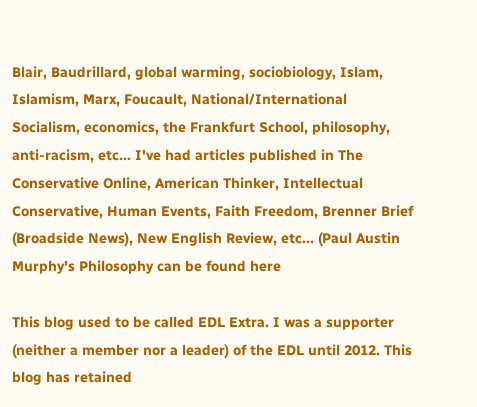Blair, Baudrillard, global warming, sociobiology, Islam, Islamism, Marx, Foucault, National/International Socialism, economics, the Frankfurt School, philosophy, anti-racism, etc... I've had articles published in The Conservative Online, American Thinker, Intellectual Conservative, Human Events, Faith Freedom, Brenner Brief (Broadside News), New English Review, etc... (Paul Austin Murphy's Philosophy can be found here

This blog used to be called EDL Extra. I was a supporter (neither a member nor a leader) of the EDL until 2012. This blog has retained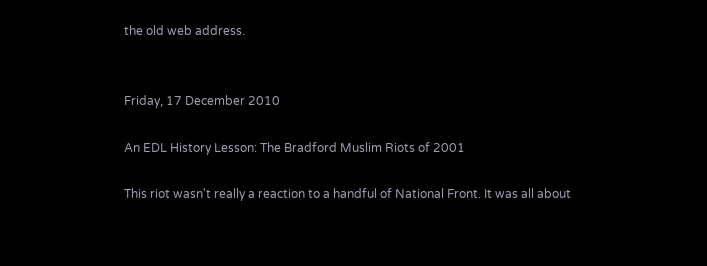the old web address.


Friday, 17 December 2010

An EDL History Lesson: The Bradford Muslim Riots of 2001

This riot wasn't really a reaction to a handful of National Front. It was all about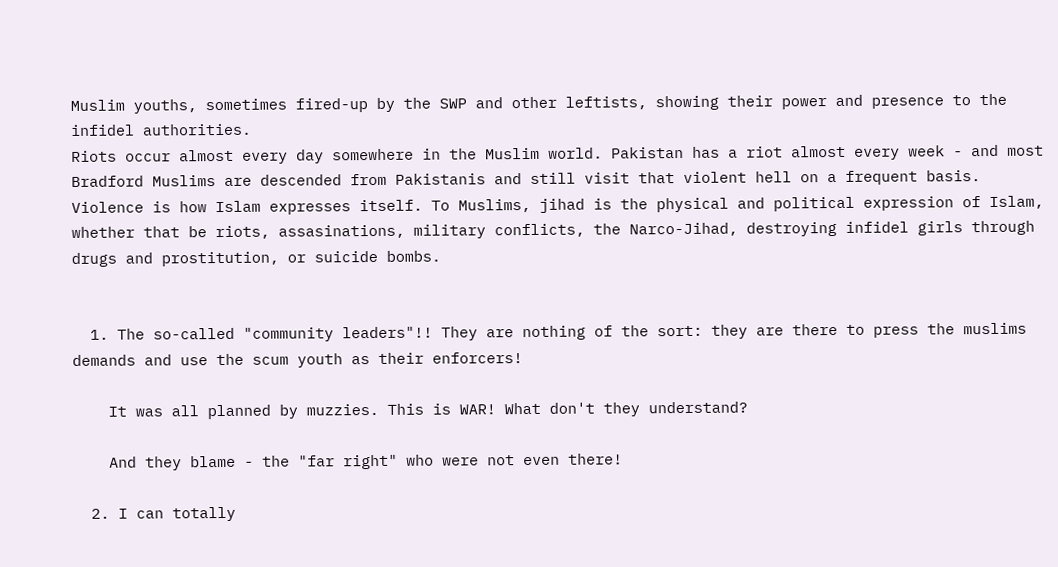Muslim youths, sometimes fired-up by the SWP and other leftists, showing their power and presence to the infidel authorities.
Riots occur almost every day somewhere in the Muslim world. Pakistan has a riot almost every week - and most Bradford Muslims are descended from Pakistanis and still visit that violent hell on a frequent basis.
Violence is how Islam expresses itself. To Muslims, jihad is the physical and political expression of Islam, whether that be riots, assasinations, military conflicts, the Narco-Jihad, destroying infidel girls through drugs and prostitution, or suicide bombs.


  1. The so-called "community leaders"!! They are nothing of the sort: they are there to press the muslims demands and use the scum youth as their enforcers!

    It was all planned by muzzies. This is WAR! What don't they understand?

    And they blame - the "far right" who were not even there!

  2. I can totally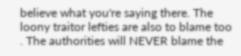believe what you're saying there. The loony traitor lefties are also to blame too . The authorities will NEVER blame the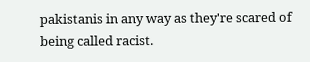pakistanis in any way as they're scared of being called racist.